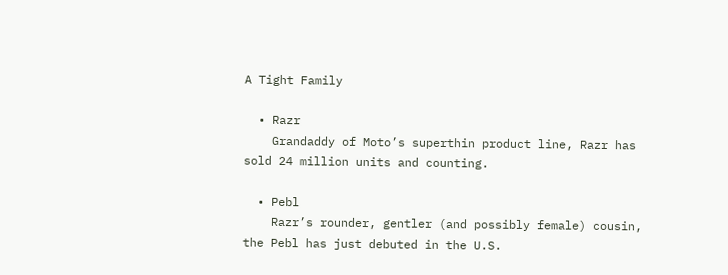A Tight Family

  • Razr
    Grandaddy of Moto’s superthin product line, Razr has sold 24 million units and counting.

  • Pebl
    Razr’s rounder, gentler (and possibly female) cousin, the Pebl has just debuted in the U.S.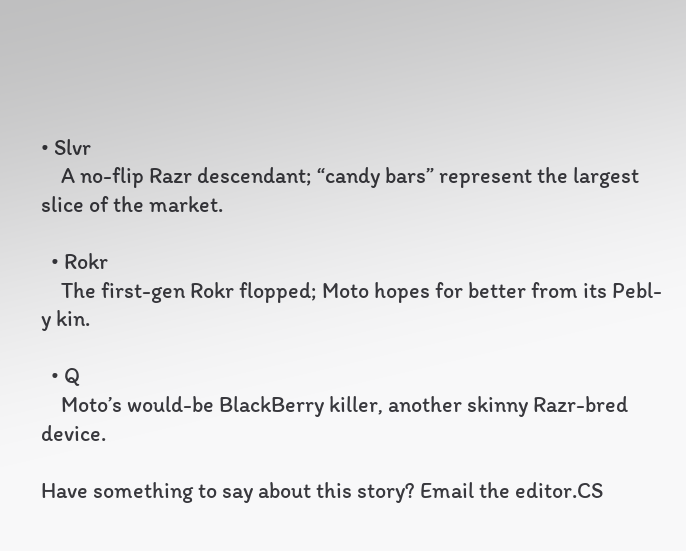• Slvr
    A no-flip Razr descendant; “candy bars” represent the largest slice of the market.

  • Rokr
    The first-gen Rokr flopped; Moto hopes for better from its Pebl-y kin.

  • Q
    Moto’s would-be BlackBerry killer, another skinny Razr-bred device.

Have something to say about this story? Email the editor.CS